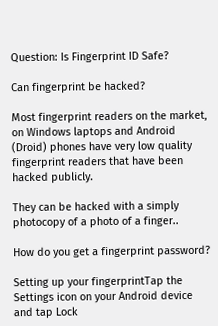Question: Is Fingerprint ID Safe?

Can fingerprint be hacked?

Most fingerprint readers on the market, on Windows laptops and Android (Droid) phones have very low quality fingerprint readers that have been hacked publicly.

They can be hacked with a simply photocopy of a photo of a finger..

How do you get a fingerprint password?

Setting up your fingerprintTap the Settings icon on your Android device and tap Lock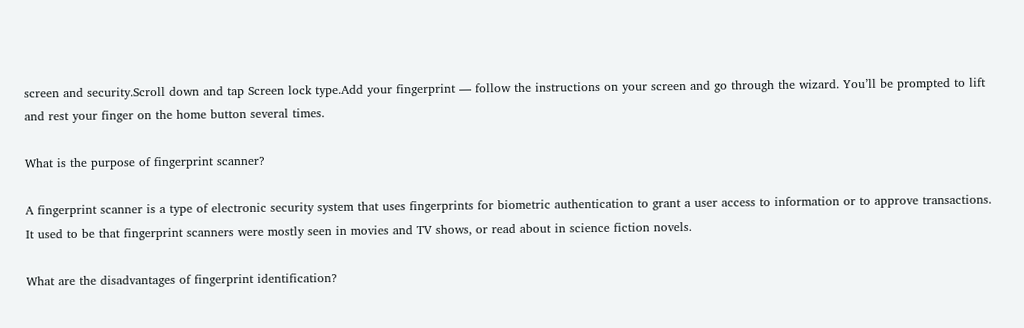screen and security.Scroll down and tap Screen lock type.Add your fingerprint — follow the instructions on your screen and go through the wizard. You’ll be prompted to lift and rest your finger on the home button several times.

What is the purpose of fingerprint scanner?

A fingerprint scanner is a type of electronic security system that uses fingerprints for biometric authentication to grant a user access to information or to approve transactions. It used to be that fingerprint scanners were mostly seen in movies and TV shows, or read about in science fiction novels.

What are the disadvantages of fingerprint identification?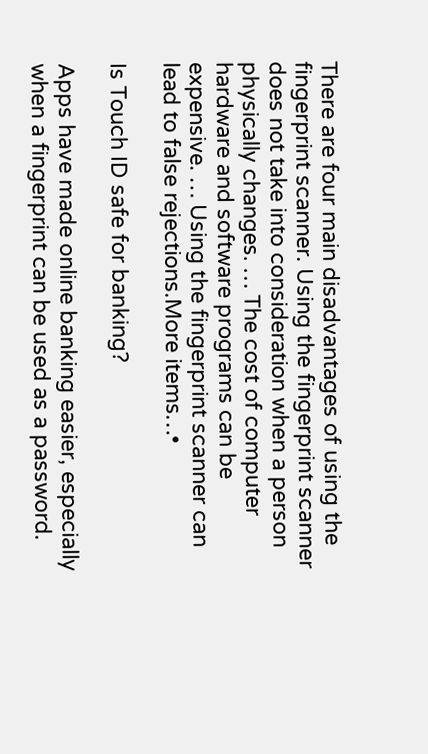There are four main disadvantages of using the fingerprint scanner. Using the fingerprint scanner does not take into consideration when a person physically changes. … The cost of computer hardware and software programs can be expensive. … Using the fingerprint scanner can lead to false rejections.More items…•

Is Touch ID safe for banking?

Apps have made online banking easier, especially when a fingerprint can be used as a password.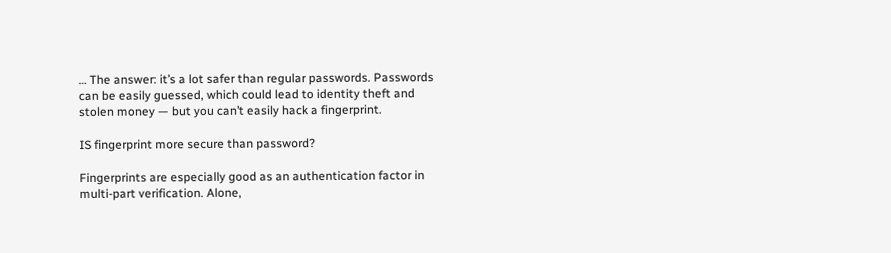… The answer: it’s a lot safer than regular passwords. Passwords can be easily guessed, which could lead to identity theft and stolen money — but you can’t easily hack a fingerprint.

IS fingerprint more secure than password?

Fingerprints are especially good as an authentication factor in multi-part verification. Alone,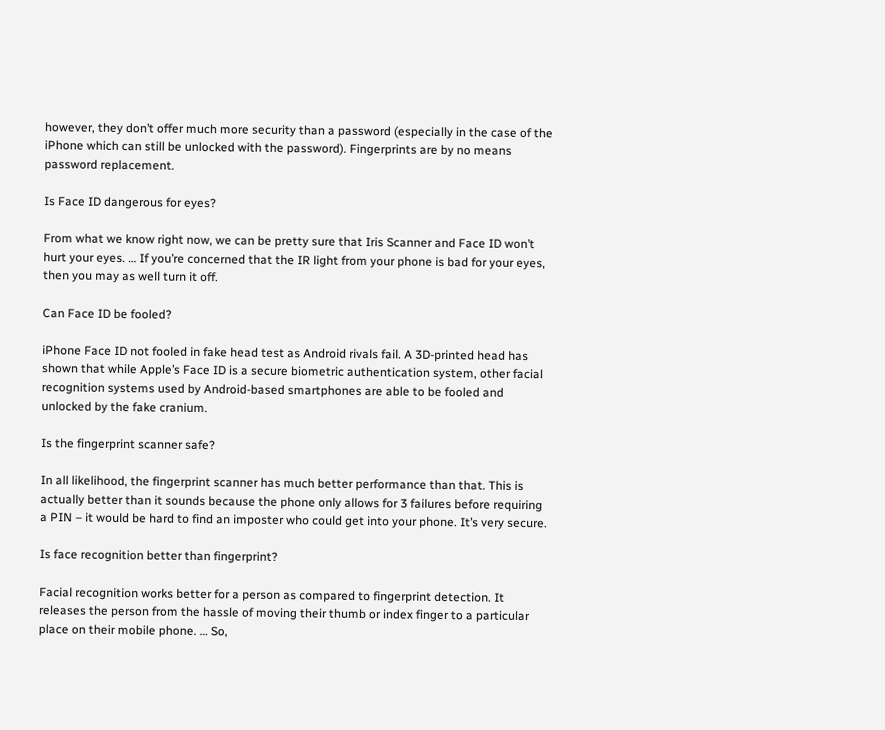however, they don’t offer much more security than a password (especially in the case of the iPhone which can still be unlocked with the password). Fingerprints are by no means password replacement.

Is Face ID dangerous for eyes?

From what we know right now, we can be pretty sure that Iris Scanner and Face ID won’t hurt your eyes. … If you’re concerned that the IR light from your phone is bad for your eyes, then you may as well turn it off.

Can Face ID be fooled?

iPhone Face ID not fooled in fake head test as Android rivals fail. A 3D-printed head has shown that while Apple’s Face ID is a secure biometric authentication system, other facial recognition systems used by Android-based smartphones are able to be fooled and unlocked by the fake cranium.

Is the fingerprint scanner safe?

In all likelihood, the fingerprint scanner has much better performance than that. This is actually better than it sounds because the phone only allows for 3 failures before requiring a PIN – it would be hard to find an imposter who could get into your phone. It’s very secure.

Is face recognition better than fingerprint?

Facial recognition works better for a person as compared to fingerprint detection. It releases the person from the hassle of moving their thumb or index finger to a particular place on their mobile phone. … So,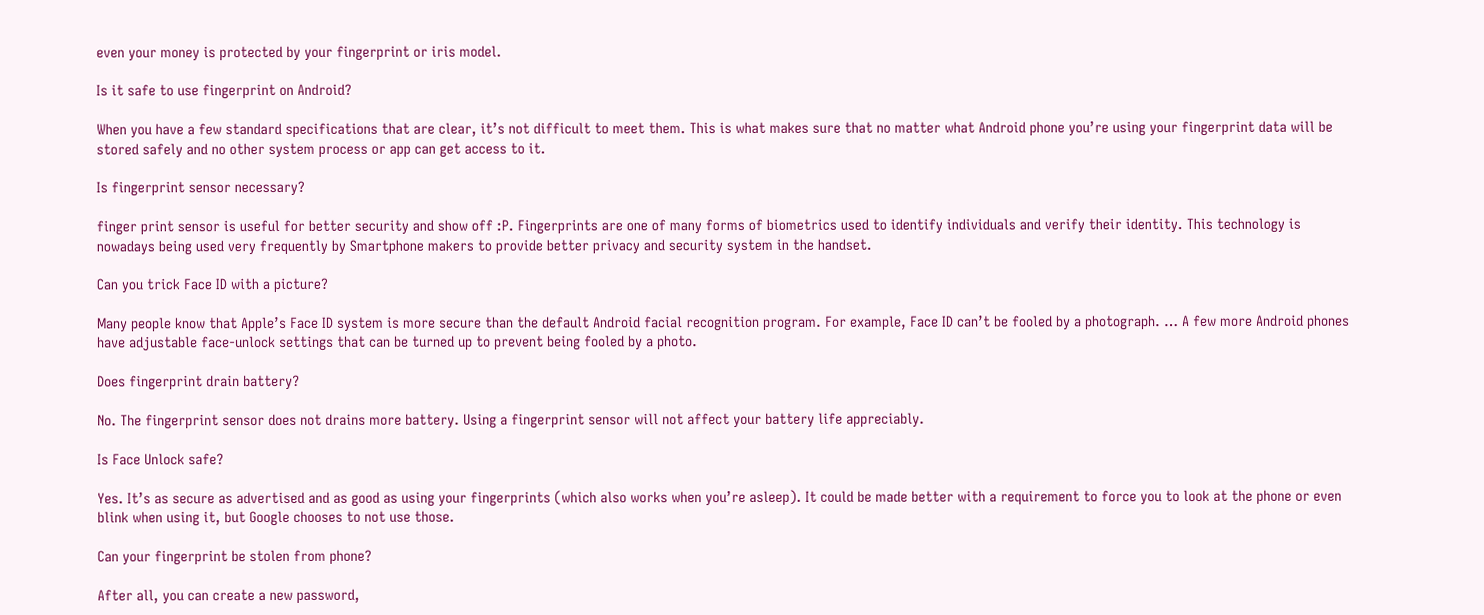even your money is protected by your fingerprint or iris model.

Is it safe to use fingerprint on Android?

When you have a few standard specifications that are clear, it’s not difficult to meet them. This is what makes sure that no matter what Android phone you’re using your fingerprint data will be stored safely and no other system process or app can get access to it.

Is fingerprint sensor necessary?

finger print sensor is useful for better security and show off :P. Fingerprints are one of many forms of biometrics used to identify individuals and verify their identity. This technology is nowadays being used very frequently by Smartphone makers to provide better privacy and security system in the handset.

Can you trick Face ID with a picture?

Many people know that Apple’s Face ID system is more secure than the default Android facial recognition program. For example, Face ID can’t be fooled by a photograph. … A few more Android phones have adjustable face-unlock settings that can be turned up to prevent being fooled by a photo.

Does fingerprint drain battery?

No. The fingerprint sensor does not drains more battery. Using a fingerprint sensor will not affect your battery life appreciably.

Is Face Unlock safe?

Yes. It’s as secure as advertised and as good as using your fingerprints (which also works when you’re asleep). It could be made better with a requirement to force you to look at the phone or even blink when using it, but Google chooses to not use those.

Can your fingerprint be stolen from phone?

After all, you can create a new password,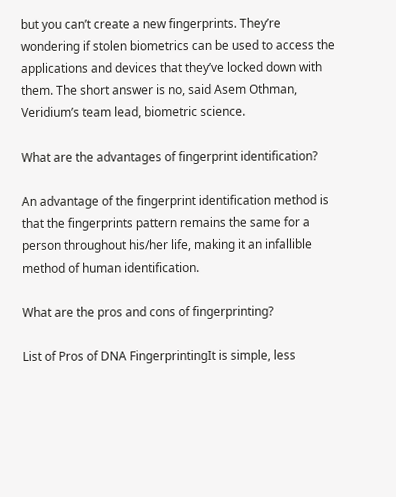but you can’t create a new fingerprints. They’re wondering if stolen biometrics can be used to access the applications and devices that they’ve locked down with them. The short answer is no, said Asem Othman, Veridium’s team lead, biometric science.

What are the advantages of fingerprint identification?

An advantage of the fingerprint identification method is that the fingerprints pattern remains the same for a person throughout his/her life, making it an infallible method of human identification.

What are the pros and cons of fingerprinting?

List of Pros of DNA FingerprintingIt is simple, less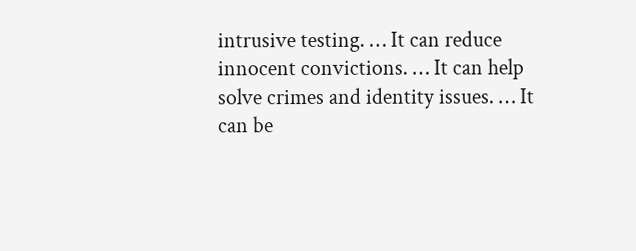intrusive testing. … It can reduce innocent convictions. … It can help solve crimes and identity issues. … It can be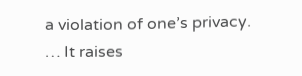a violation of one’s privacy. … It raises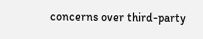concerns over third-party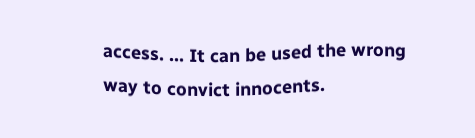access. … It can be used the wrong way to convict innocents.